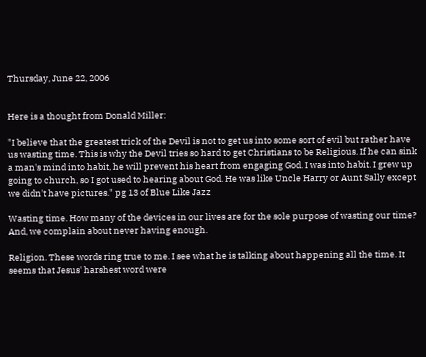Thursday, June 22, 2006


Here is a thought from Donald Miller:

"I believe that the greatest trick of the Devil is not to get us into some sort of evil but rather have us wasting time. This is why the Devil tries so hard to get Christians to be Religious. If he can sink a man's mind into habit, he will prevent his heart from engaging God. I was into habit. I grew up going to church, so I got used to hearing about God. He was like Uncle Harry or Aunt Sally except we didn't have pictures." pg 13 of Blue Like Jazz

Wasting time. How many of the devices in our lives are for the sole purpose of wasting our time? And, we complain about never having enough.

Religion. These words ring true to me. I see what he is talking about happening all the time. It seems that Jesus' harshest word were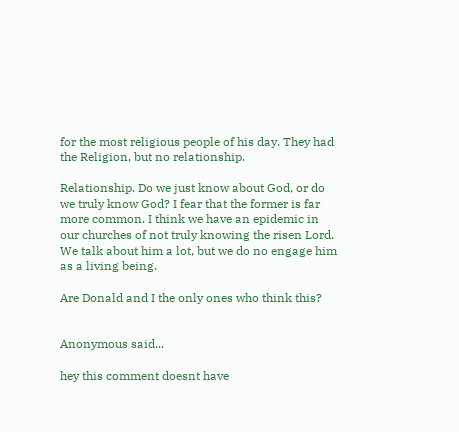for the most religious people of his day. They had the Religion, but no relationship.

Relationship. Do we just know about God, or do we truly know God? I fear that the former is far more common. I think we have an epidemic in our churches of not truly knowing the risen Lord. We talk about him a lot, but we do no engage him as a living being.

Are Donald and I the only ones who think this?


Anonymous said...

hey this comment doesnt have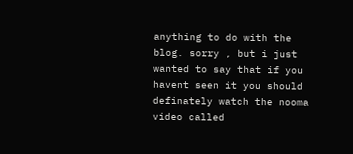anything to do with the blog. sorry , but i just wanted to say that if you havent seen it you should definately watch the nooma video called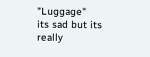"Luggage"
its sad but its really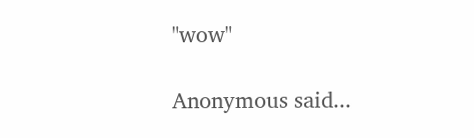"wow"

Anonymous said...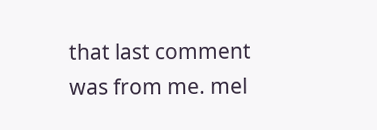that last comment was from me. mel